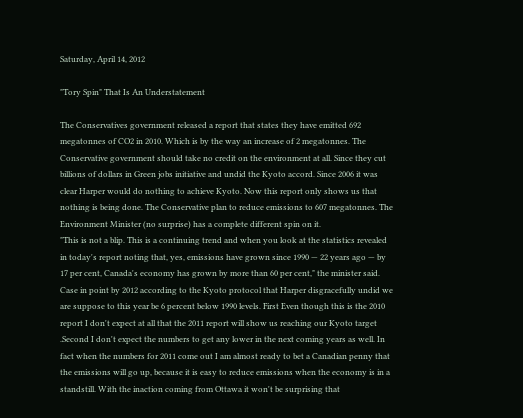Saturday, April 14, 2012

"Tory Spin" That Is An Understatement

The Conservatives government released a report that states they have emitted 692 megatonnes of CO2 in 2010. Which is by the way an increase of 2 megatonnes. The Conservative government should take no credit on the environment at all. Since they cut billions of dollars in Green jobs initiative and undid the Kyoto accord. Since 2006 it was clear Harper would do nothing to achieve Kyoto. Now this report only shows us that nothing is being done. The Conservative plan to reduce emissions to 607 megatonnes. The Environment Minister (no surprise) has a complete different spin on it.
"This is not a blip. This is a continuing trend and when you look at the statistics revealed in today's report noting that, yes, emissions have grown since 1990 — 22 years ago — by 17 per cent, Canada's economy has grown by more than 60 per cent," the minister said.
Case in point by 2012 according to the Kyoto protocol that Harper disgracefully undid we are suppose to this year be 6 percent below 1990 levels. First Even though this is the 2010 report I don't expect at all that the 2011 report will show us reaching our Kyoto target .Second I don't expect the numbers to get any lower in the next coming years as well. In fact when the numbers for 2011 come out I am almost ready to bet a Canadian penny that the emissions will go up, because it is easy to reduce emissions when the economy is in a standstill. With the inaction coming from Ottawa it won't be surprising that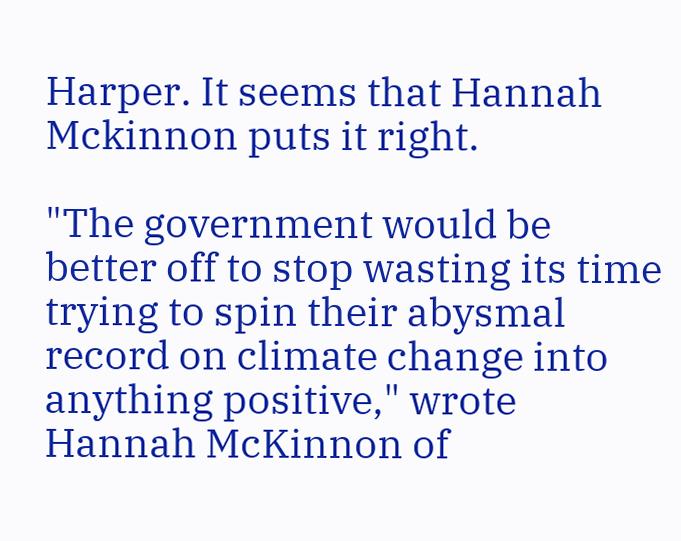Harper. It seems that Hannah Mckinnon puts it right.

"The government would be better off to stop wasting its time trying to spin their abysmal record on climate change into anything positive," wrote Hannah McKinnon of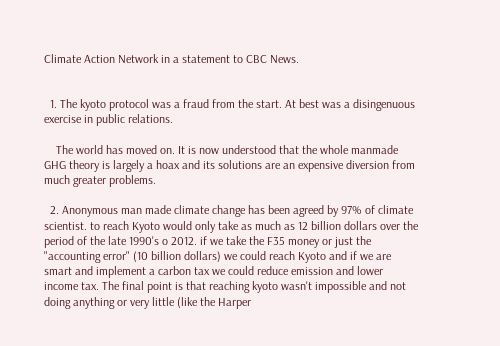Climate Action Network in a statement to CBC News.


  1. The kyoto protocol was a fraud from the start. At best was a disingenuous exercise in public relations.

    The world has moved on. It is now understood that the whole manmade GHG theory is largely a hoax and its solutions are an expensive diversion from much greater problems.

  2. Anonymous man made climate change has been agreed by 97% of climate scientist. to reach Kyoto would only take as much as 12 billion dollars over the period of the late 1990's o 2012. if we take the F35 money or just the "accounting error" (10 billion dollars) we could reach Kyoto and if we are smart and implement a carbon tax we could reduce emission and lower income tax. The final point is that reaching kyoto wasn't impossible and not doing anything or very little (like the Harper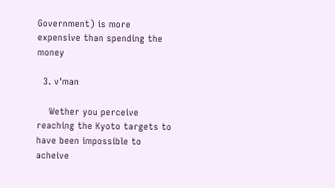Government) is more expensive than spending the money

  3. v'man

    Wether you perceive reaching the Kyoto targets to have been impossible to acheive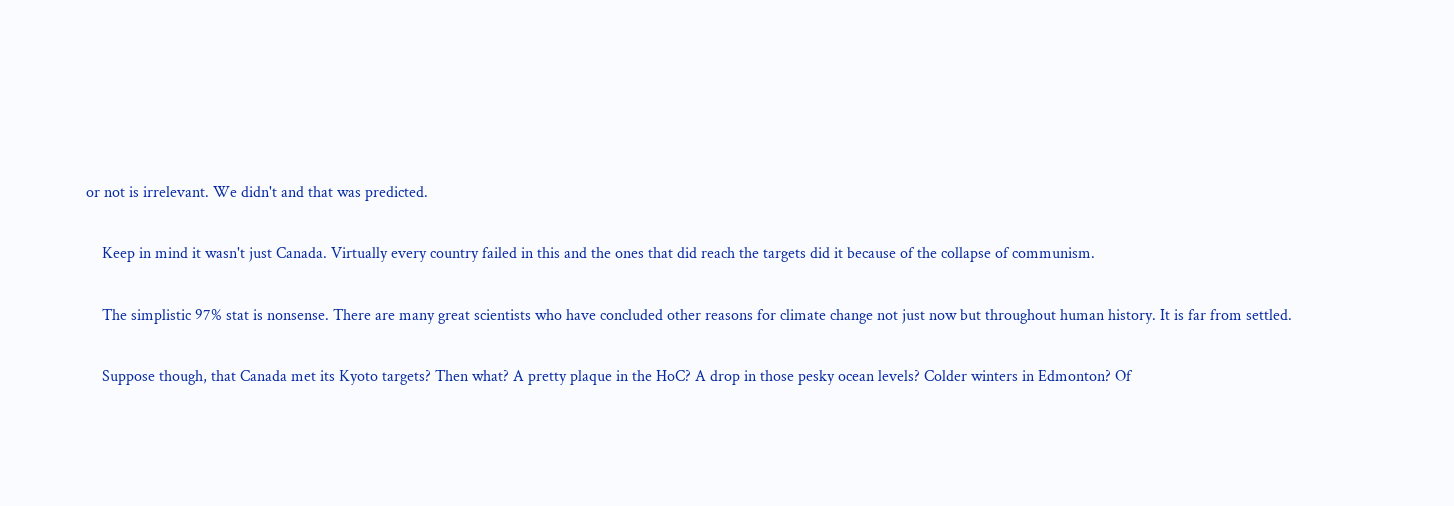or not is irrelevant. We didn't and that was predicted.

    Keep in mind it wasn't just Canada. Virtually every country failed in this and the ones that did reach the targets did it because of the collapse of communism.

    The simplistic 97% stat is nonsense. There are many great scientists who have concluded other reasons for climate change not just now but throughout human history. It is far from settled.

    Suppose though, that Canada met its Kyoto targets? Then what? A pretty plaque in the HoC? A drop in those pesky ocean levels? Colder winters in Edmonton? Of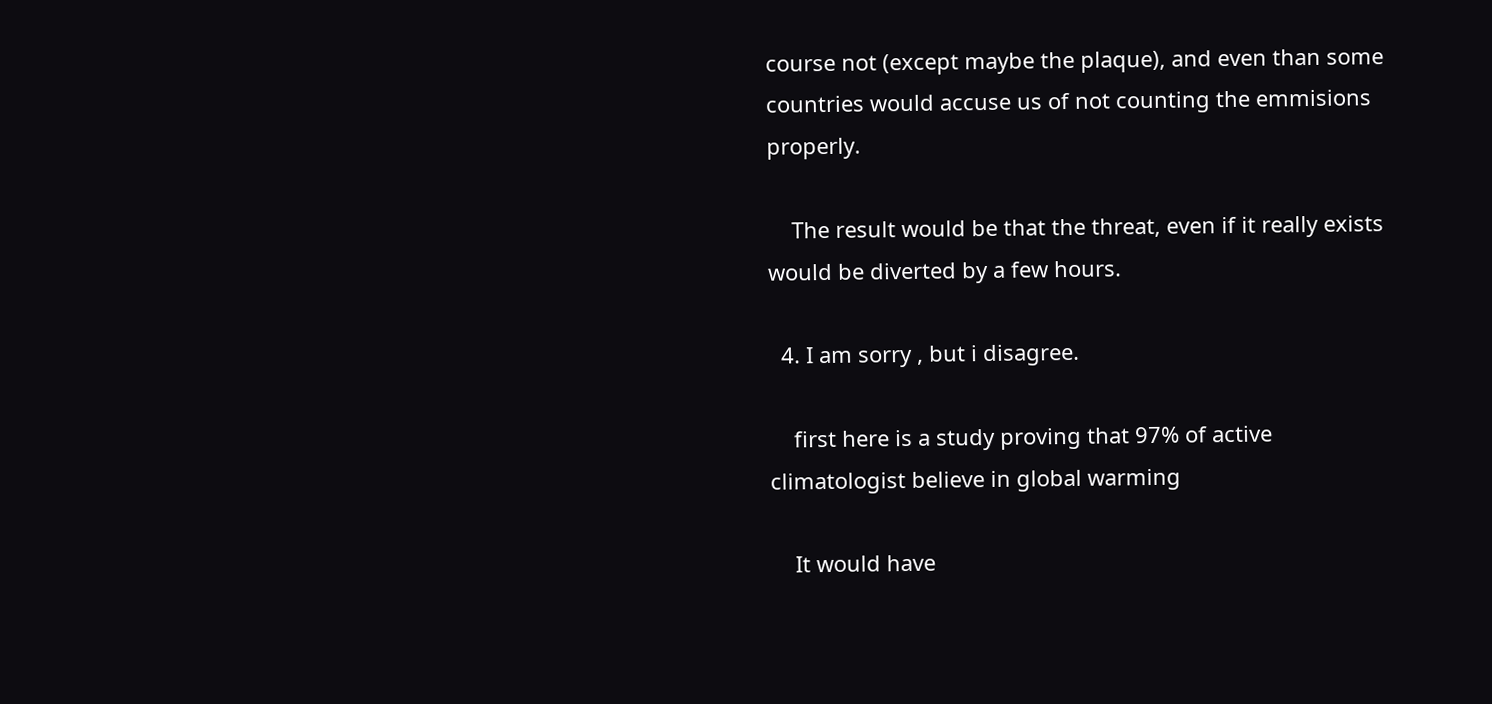course not (except maybe the plaque), and even than some countries would accuse us of not counting the emmisions properly.

    The result would be that the threat, even if it really exists would be diverted by a few hours.

  4. I am sorry , but i disagree.

    first here is a study proving that 97% of active climatologist believe in global warming

    It would have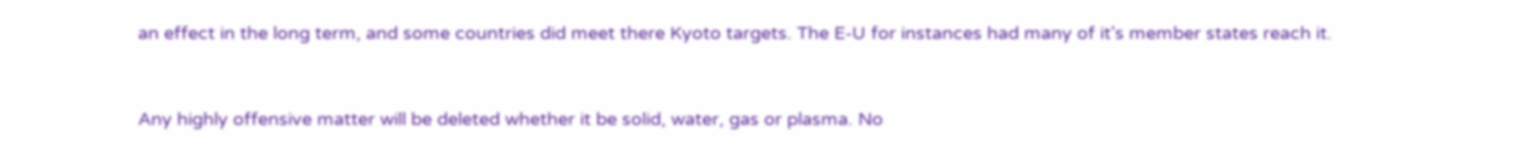an effect in the long term, and some countries did meet there Kyoto targets. The E-U for instances had many of it's member states reach it.


Any highly offensive matter will be deleted whether it be solid, water, gas or plasma. No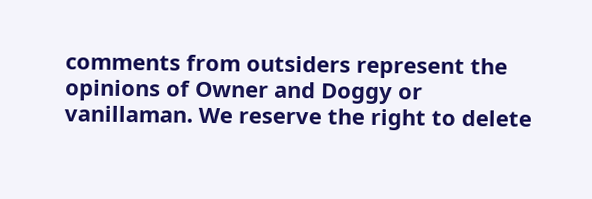comments from outsiders represent the opinions of Owner and Doggy or vanillaman. We reserve the right to delete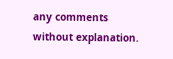any comments without explanation.